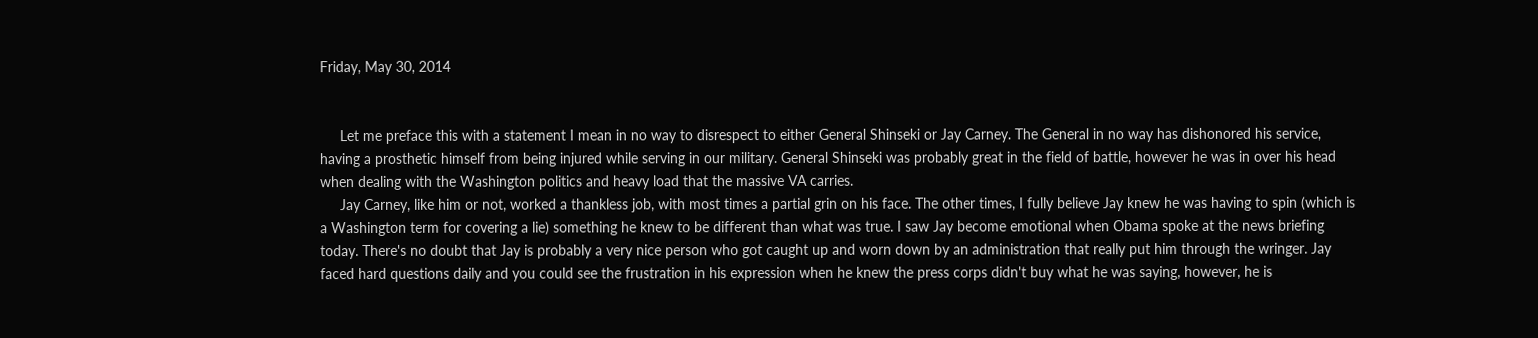Friday, May 30, 2014


     Let me preface this with a statement I mean in no way to disrespect to either General Shinseki or Jay Carney. The General in no way has dishonored his service, having a prosthetic himself from being injured while serving in our military. General Shinseki was probably great in the field of battle, however he was in over his head when dealing with the Washington politics and heavy load that the massive VA carries.
     Jay Carney, like him or not, worked a thankless job, with most times a partial grin on his face. The other times, I fully believe Jay knew he was having to spin (which is a Washington term for covering a lie) something he knew to be different than what was true. I saw Jay become emotional when Obama spoke at the news briefing today. There's no doubt that Jay is probably a very nice person who got caught up and worn down by an administration that really put him through the wringer. Jay faced hard questions daily and you could see the frustration in his expression when he knew the press corps didn't buy what he was saying, however, he is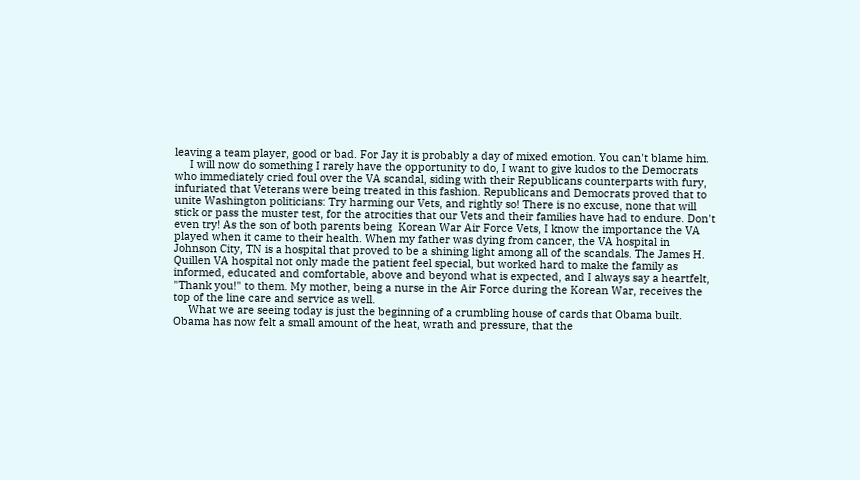leaving a team player, good or bad. For Jay it is probably a day of mixed emotion. You can't blame him.
     I will now do something I rarely have the opportunity to do, I want to give kudos to the Democrats who immediately cried foul over the VA scandal, siding with their Republicans counterparts with fury, infuriated that Veterans were being treated in this fashion. Republicans and Democrats proved that to unite Washington politicians: Try harming our Vets, and rightly so! There is no excuse, none that will stick or pass the muster test, for the atrocities that our Vets and their families have had to endure. Don't even try! As the son of both parents being  Korean War Air Force Vets, I know the importance the VA played when it came to their health. When my father was dying from cancer, the VA hospital in Johnson City, TN is a hospital that proved to be a shining light among all of the scandals. The James H. Quillen VA hospital not only made the patient feel special, but worked hard to make the family as informed, educated and comfortable, above and beyond what is expected, and I always say a heartfelt, "Thank you!" to them. My mother, being a nurse in the Air Force during the Korean War, receives the top of the line care and service as well.
     What we are seeing today is just the beginning of a crumbling house of cards that Obama built. Obama has now felt a small amount of the heat, wrath and pressure, that the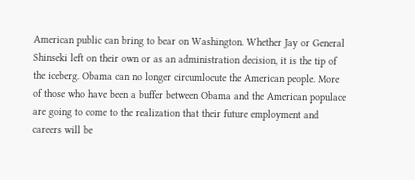American public can bring to bear on Washington. Whether Jay or General Shinseki left on their own or as an administration decision, it is the tip of the iceberg. Obama can no longer circumlocute the American people. More of those who have been a buffer between Obama and the American populace are going to come to the realization that their future employment and careers will be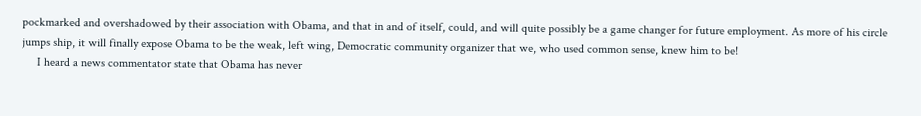pockmarked and overshadowed by their association with Obama, and that in and of itself, could, and will quite possibly be a game changer for future employment. As more of his circle jumps ship, it will finally expose Obama to be the weak, left wing, Democratic community organizer that we, who used common sense, knew him to be!
     I heard a news commentator state that Obama has never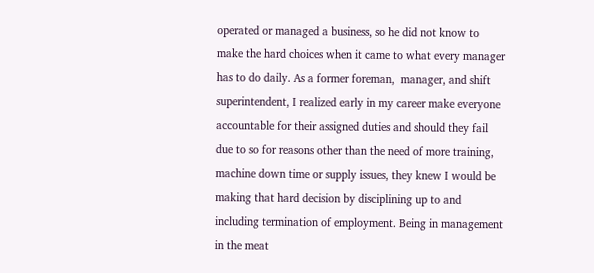operated or managed a business, so he did not know to make the hard choices when it came to what every manager has to do daily. As a former foreman,  manager, and shift superintendent, I realized early in my career make everyone accountable for their assigned duties and should they fail due to so for reasons other than the need of more training, machine down time or supply issues, they knew I would be making that hard decision by disciplining up to and including termination of employment. Being in management in the meat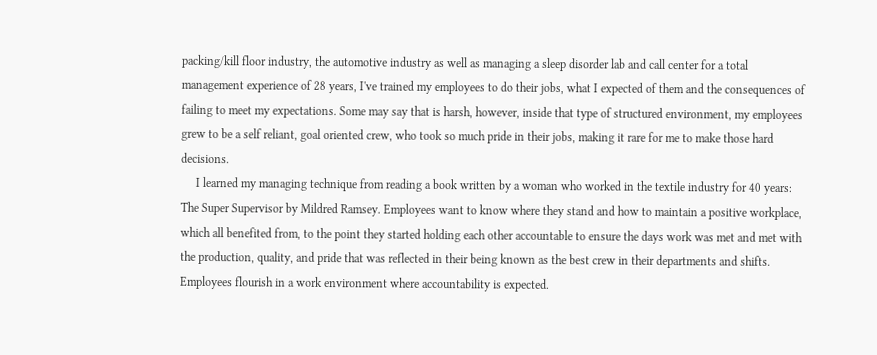packing/kill floor industry, the automotive industry as well as managing a sleep disorder lab and call center for a total management experience of 28 years, I've trained my employees to do their jobs, what I expected of them and the consequences of failing to meet my expectations. Some may say that is harsh, however, inside that type of structured environment, my employees grew to be a self reliant, goal oriented crew, who took so much pride in their jobs, making it rare for me to make those hard decisions.
     I learned my managing technique from reading a book written by a woman who worked in the textile industry for 40 years: The Super Supervisor by Mildred Ramsey. Employees want to know where they stand and how to maintain a positive workplace, which all benefited from, to the point they started holding each other accountable to ensure the days work was met and met with the production, quality, and pride that was reflected in their being known as the best crew in their departments and shifts. Employees flourish in a work environment where accountability is expected.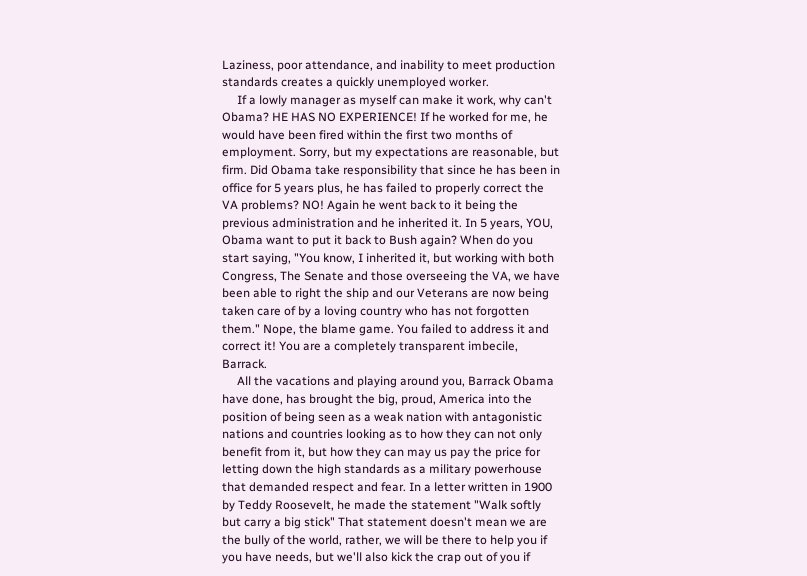Laziness, poor attendance, and inability to meet production standards creates a quickly unemployed worker.
     If a lowly manager as myself can make it work, why can't Obama? HE HAS NO EXPERIENCE! If he worked for me, he would have been fired within the first two months of employment. Sorry, but my expectations are reasonable, but firm. Did Obama take responsibility that since he has been in office for 5 years plus, he has failed to properly correct the VA problems? NO! Again he went back to it being the previous administration and he inherited it. In 5 years, YOU, Obama want to put it back to Bush again? When do you start saying, "You know, I inherited it, but working with both Congress, The Senate and those overseeing the VA, we have been able to right the ship and our Veterans are now being taken care of by a loving country who has not forgotten them." Nope, the blame game. You failed to address it and correct it! You are a completely transparent imbecile, Barrack.
     All the vacations and playing around you, Barrack Obama have done, has brought the big, proud, America into the position of being seen as a weak nation with antagonistic nations and countries looking as to how they can not only benefit from it, but how they can may us pay the price for letting down the high standards as a military powerhouse that demanded respect and fear. In a letter written in 1900 by Teddy Roosevelt, he made the statement "Walk softly but carry a big stick" That statement doesn't mean we are the bully of the world, rather, we will be there to help you if you have needs, but we'll also kick the crap out of you if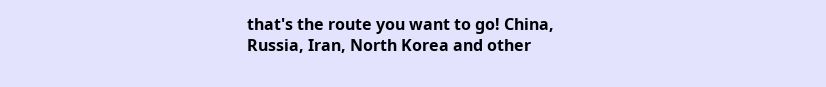that's the route you want to go! China, Russia, Iran, North Korea and other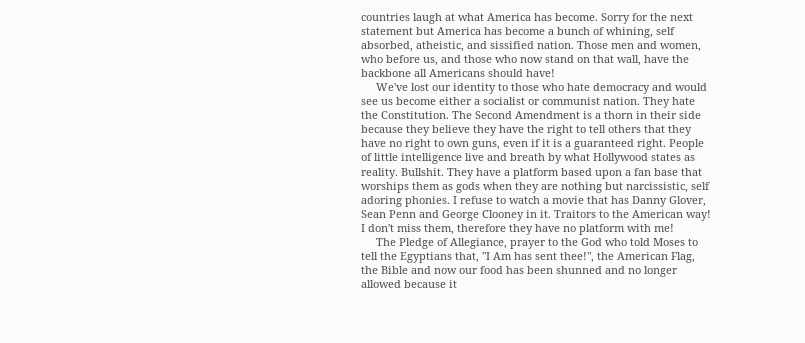countries laugh at what America has become. Sorry for the next statement but America has become a bunch of whining, self absorbed, atheistic, and sissified nation. Those men and women, who before us, and those who now stand on that wall, have the backbone all Americans should have!
     We've lost our identity to those who hate democracy and would see us become either a socialist or communist nation. They hate the Constitution. The Second Amendment is a thorn in their side because they believe they have the right to tell others that they have no right to own guns, even if it is a guaranteed right. People of little intelligence live and breath by what Hollywood states as reality. Bullshit. They have a platform based upon a fan base that worships them as gods when they are nothing but narcissistic, self adoring phonies. I refuse to watch a movie that has Danny Glover, Sean Penn and George Clooney in it. Traitors to the American way! I don't miss them, therefore they have no platform with me!
     The Pledge of Allegiance, prayer to the God who told Moses to tell the Egyptians that, "I Am has sent thee!", the American Flag, the Bible and now our food has been shunned and no longer allowed because it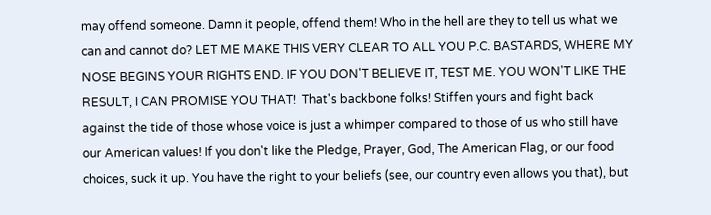may offend someone. Damn it people, offend them! Who in the hell are they to tell us what we can and cannot do? LET ME MAKE THIS VERY CLEAR TO ALL YOU P.C. BASTARDS, WHERE MY NOSE BEGINS YOUR RIGHTS END. IF YOU DON'T BELIEVE IT, TEST ME. YOU WON'T LIKE THE RESULT, I CAN PROMISE YOU THAT!  That's backbone folks! Stiffen yours and fight back against the tide of those whose voice is just a whimper compared to those of us who still have our American values! If you don't like the Pledge, Prayer, God, The American Flag, or our food choices, suck it up. You have the right to your beliefs (see, our country even allows you that), but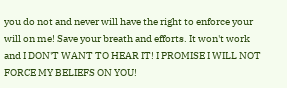you do not and never will have the right to enforce your will on me! Save your breath and efforts. It won't work and I DON'T WANT TO HEAR IT! I PROMISE I WILL NOT FORCE MY BELIEFS ON YOU!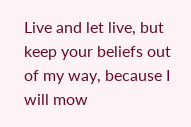Live and let live, but keep your beliefs out of my way, because I will mow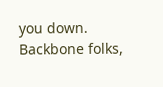you down. Backbone folks,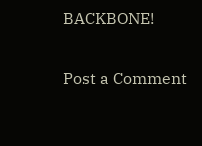BACKBONE!

Post a Comment